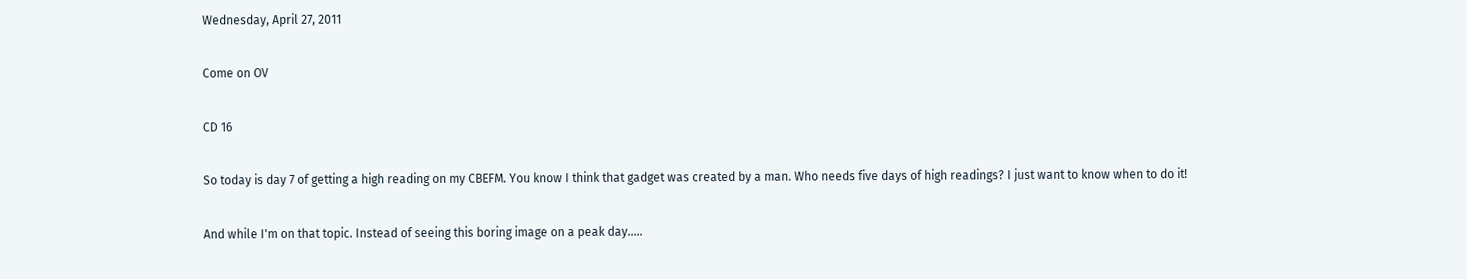Wednesday, April 27, 2011

Come on OV

CD 16

So today is day 7 of getting a high reading on my CBEFM. You know I think that gadget was created by a man. Who needs five days of high readings? I just want to know when to do it!

And while I'm on that topic. Instead of seeing this boring image on a peak day.....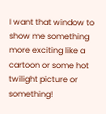I want that window to show me something more exciting like a cartoon or some hot twilight picture or something!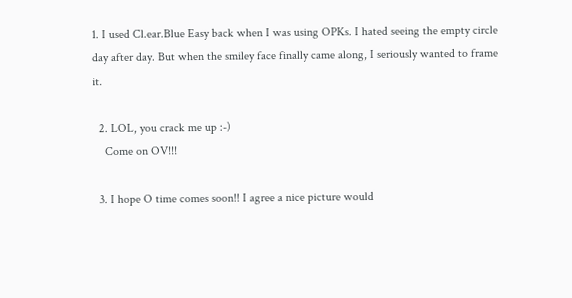1. I used Cl.ear.Blue Easy back when I was using OPKs. I hated seeing the empty circle day after day. But when the smiley face finally came along, I seriously wanted to frame it.

  2. LOL, you crack me up :-)
    Come on OV!!!

  3. I hope O time comes soon!! I agree a nice picture would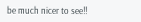be much nicer to see!!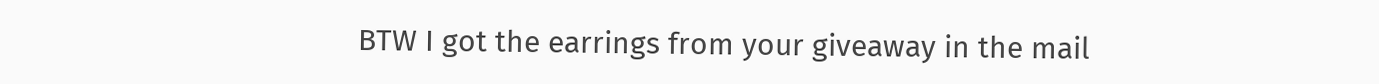BTW I got the earrings from your giveaway in the mail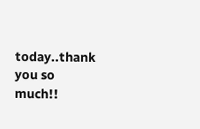today..thank you so much!!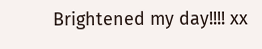Brightened my day!!!! xx